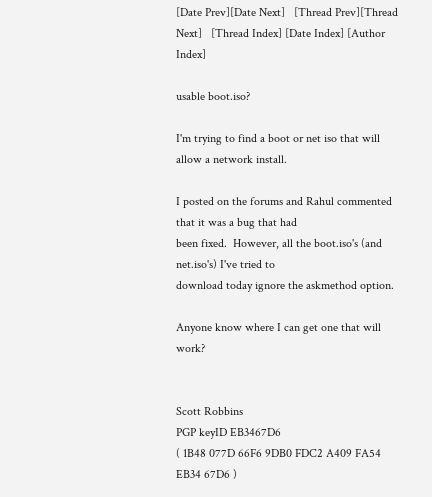[Date Prev][Date Next]   [Thread Prev][Thread Next]   [Thread Index] [Date Index] [Author Index]

usable boot.iso?

I'm trying to find a boot or net iso that will allow a network install.

I posted on the forums and Rahul commented that it was a bug that had
been fixed.  However, all the boot.iso's (and net.iso's) I've tried to
download today ignore the askmethod option.

Anyone know where I can get one that will work?


Scott Robbins
PGP keyID EB3467D6
( 1B48 077D 66F6 9DB0 FDC2 A409 FA54 EB34 67D6 )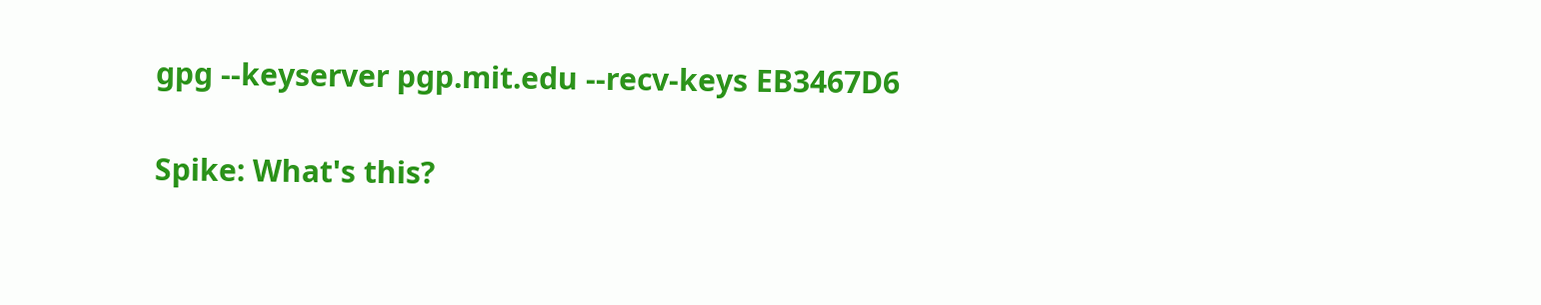gpg --keyserver pgp.mit.edu --recv-keys EB3467D6

Spike: What's this?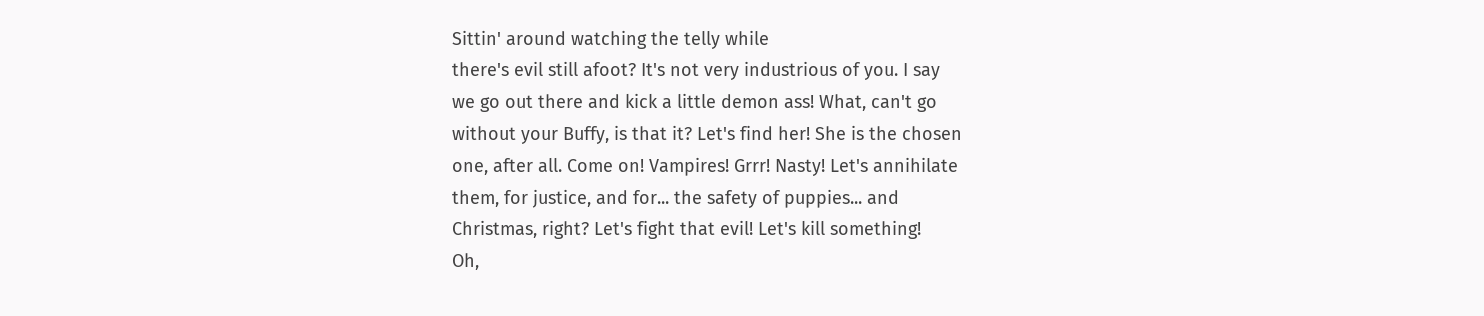Sittin' around watching the telly while
there's evil still afoot? It's not very industrious of you. I say
we go out there and kick a little demon ass! What, can't go
without your Buffy, is that it? Let's find her! She is the chosen
one, after all. Come on! Vampires! Grrr! Nasty! Let's annihilate
them, for justice, and for... the safety of puppies... and
Christmas, right? Let's fight that evil! Let's kill something!
Oh,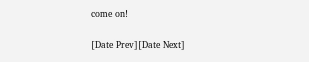come on!

[Date Prev][Date Next]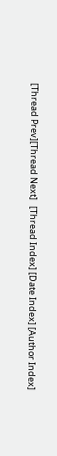[Thread Prev][Thread Next]   [Thread Index] [Date Index] [Author Index]